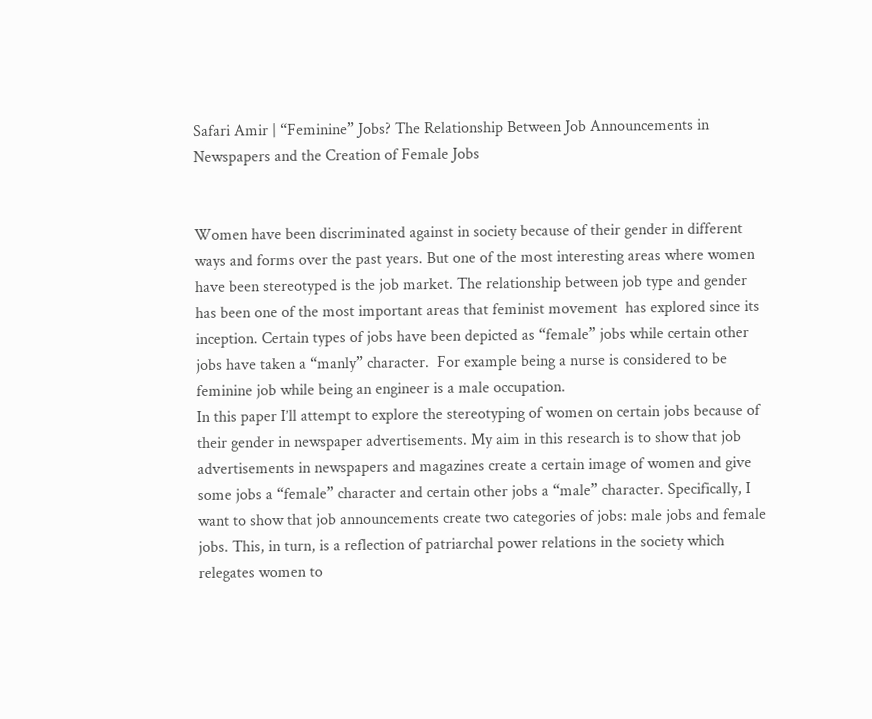Safari Amir | “Feminine” Jobs? The Relationship Between Job Announcements in Newspapers and the Creation of Female Jobs


Women have been discriminated against in society because of their gender in different ways and forms over the past years. But one of the most interesting areas where women have been stereotyped is the job market. The relationship between job type and gender has been one of the most important areas that feminist movement  has explored since its inception. Certain types of jobs have been depicted as “female” jobs while certain other jobs have taken a “manly” character.  For example being a nurse is considered to be feminine job while being an engineer is a male occupation.
In this paper I’ll attempt to explore the stereotyping of women on certain jobs because of their gender in newspaper advertisements. My aim in this research is to show that job advertisements in newspapers and magazines create a certain image of women and give some jobs a “female” character and certain other jobs a “male” character. Specifically, I want to show that job announcements create two categories of jobs: male jobs and female jobs. This, in turn, is a reflection of patriarchal power relations in the society which relegates women to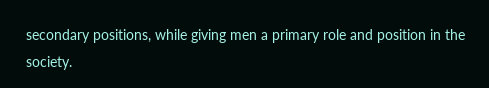secondary positions, while giving men a primary role and position in the society.